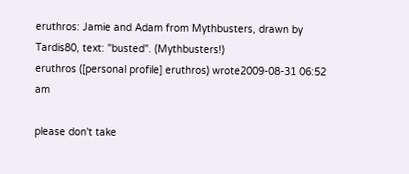eruthros: Jamie and Adam from Mythbusters, drawn by Tardis80, text: "busted". (Mythbusters!)
eruthros ([personal profile] eruthros) wrote2009-08-31 06:52 am

please don't take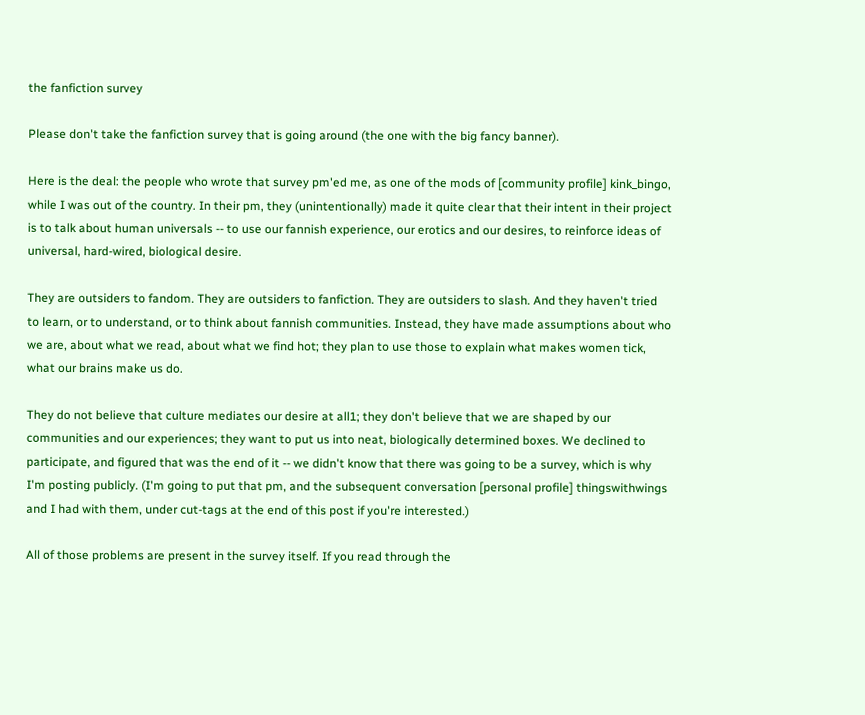the fanfiction survey

Please don't take the fanfiction survey that is going around (the one with the big fancy banner).

Here is the deal: the people who wrote that survey pm'ed me, as one of the mods of [community profile] kink_bingo, while I was out of the country. In their pm, they (unintentionally) made it quite clear that their intent in their project is to talk about human universals -- to use our fannish experience, our erotics and our desires, to reinforce ideas of universal, hard-wired, biological desire.

They are outsiders to fandom. They are outsiders to fanfiction. They are outsiders to slash. And they haven't tried to learn, or to understand, or to think about fannish communities. Instead, they have made assumptions about who we are, about what we read, about what we find hot; they plan to use those to explain what makes women tick, what our brains make us do.

They do not believe that culture mediates our desire at all1; they don't believe that we are shaped by our communities and our experiences; they want to put us into neat, biologically determined boxes. We declined to participate, and figured that was the end of it -- we didn't know that there was going to be a survey, which is why I'm posting publicly. (I'm going to put that pm, and the subsequent conversation [personal profile] thingswithwings and I had with them, under cut-tags at the end of this post if you're interested.)

All of those problems are present in the survey itself. If you read through the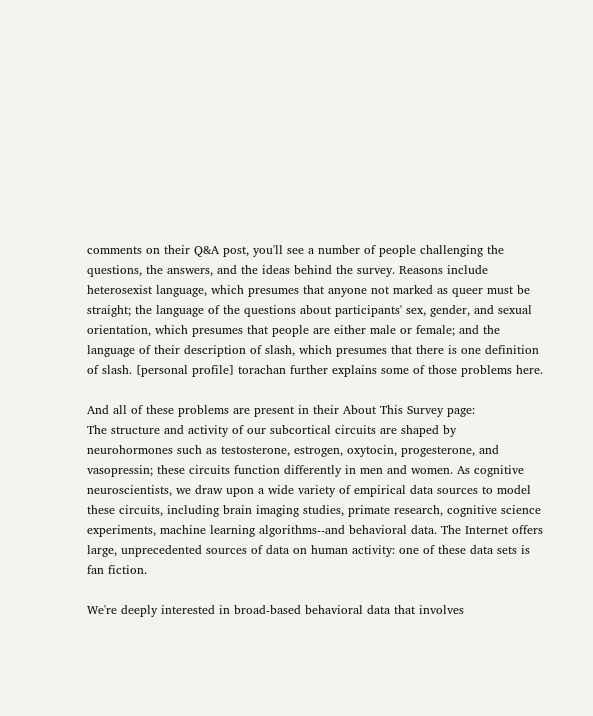comments on their Q&A post, you'll see a number of people challenging the questions, the answers, and the ideas behind the survey. Reasons include heterosexist language, which presumes that anyone not marked as queer must be straight; the language of the questions about participants' sex, gender, and sexual orientation, which presumes that people are either male or female; and the language of their description of slash, which presumes that there is one definition of slash. [personal profile] torachan further explains some of those problems here.

And all of these problems are present in their About This Survey page:
The structure and activity of our subcortical circuits are shaped by neurohormones such as testosterone, estrogen, oxytocin, progesterone, and vasopressin; these circuits function differently in men and women. As cognitive neuroscientists, we draw upon a wide variety of empirical data sources to model these circuits, including brain imaging studies, primate research, cognitive science experiments, machine learning algorithms--and behavioral data. The Internet offers large, unprecedented sources of data on human activity: one of these data sets is fan fiction.

We're deeply interested in broad-based behavioral data that involves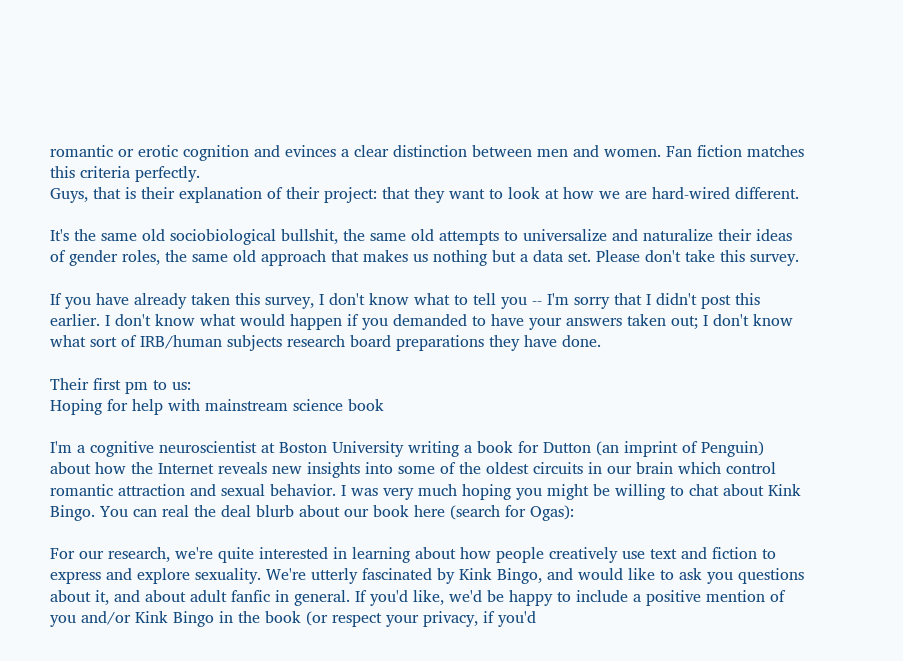romantic or erotic cognition and evinces a clear distinction between men and women. Fan fiction matches this criteria perfectly.
Guys, that is their explanation of their project: that they want to look at how we are hard-wired different.

It's the same old sociobiological bullshit, the same old attempts to universalize and naturalize their ideas of gender roles, the same old approach that makes us nothing but a data set. Please don't take this survey.

If you have already taken this survey, I don't know what to tell you -- I'm sorry that I didn't post this earlier. I don't know what would happen if you demanded to have your answers taken out; I don't know what sort of IRB/human subjects research board preparations they have done.

Their first pm to us:
Hoping for help with mainstream science book

I'm a cognitive neuroscientist at Boston University writing a book for Dutton (an imprint of Penguin) about how the Internet reveals new insights into some of the oldest circuits in our brain which control romantic attraction and sexual behavior. I was very much hoping you might be willing to chat about Kink Bingo. You can real the deal blurb about our book here (search for Ogas):

For our research, we're quite interested in learning about how people creatively use text and fiction to express and explore sexuality. We're utterly fascinated by Kink Bingo, and would like to ask you questions about it, and about adult fanfic in general. If you'd like, we'd be happy to include a positive mention of you and/or Kink Bingo in the book (or respect your privacy, if you'd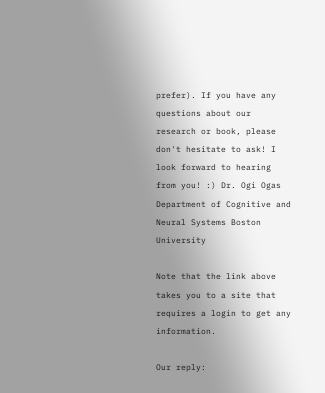prefer). If you have any questions about our research or book, please don't hesitate to ask! I look forward to hearing from you! :) Dr. Ogi Ogas Department of Cognitive and Neural Systems Boston University

Note that the link above takes you to a site that requires a login to get any information.

Our reply: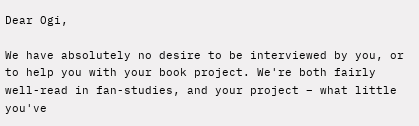Dear Ogi,

We have absolutely no desire to be interviewed by you, or to help you with your book project. We're both fairly well-read in fan-studies, and your project – what little you've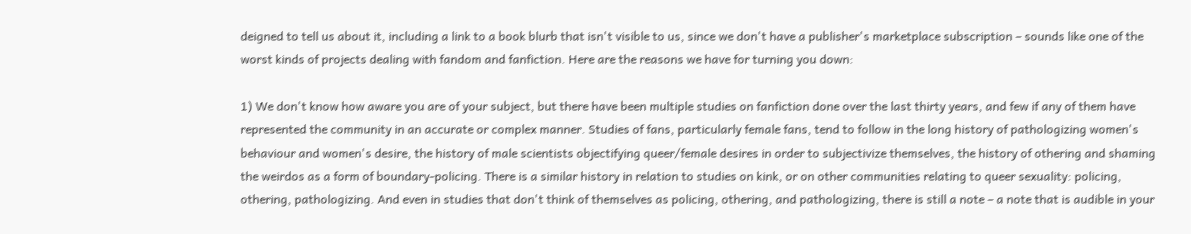deigned to tell us about it, including a link to a book blurb that isn't visible to us, since we don't have a publisher's marketplace subscription – sounds like one of the worst kinds of projects dealing with fandom and fanfiction. Here are the reasons we have for turning you down:

1) We don't know how aware you are of your subject, but there have been multiple studies on fanfiction done over the last thirty years, and few if any of them have represented the community in an accurate or complex manner. Studies of fans, particularly female fans, tend to follow in the long history of pathologizing women's behaviour and women's desire, the history of male scientists objectifying queer/female desires in order to subjectivize themselves, the history of othering and shaming the weirdos as a form of boundary-policing. There is a similar history in relation to studies on kink, or on other communities relating to queer sexuality: policing, othering, pathologizing. And even in studies that don't think of themselves as policing, othering, and pathologizing, there is still a note – a note that is audible in your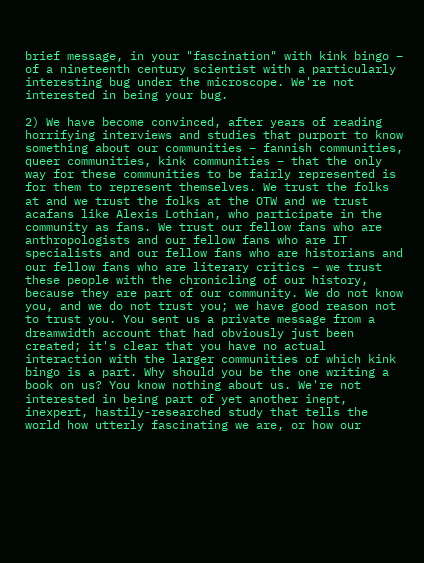brief message, in your "fascination" with kink bingo – of a nineteenth century scientist with a particularly interesting bug under the microscope. We're not interested in being your bug.

2) We have become convinced, after years of reading horrifying interviews and studies that purport to know something about our communities – fannish communities, queer communities, kink communities – that the only way for these communities to be fairly represented is for them to represent themselves. We trust the folks at and we trust the folks at the OTW and we trust acafans like Alexis Lothian, who participate in the community as fans. We trust our fellow fans who are anthropologists and our fellow fans who are IT specialists and our fellow fans who are historians and our fellow fans who are literary critics – we trust these people with the chronicling of our history, because they are part of our community. We do not know you, and we do not trust you; we have good reason not to trust you. You sent us a private message from a dreamwidth account that had obviously just been created; it's clear that you have no actual interaction with the larger communities of which kink bingo is a part. Why should you be the one writing a book on us? You know nothing about us. We're not interested in being part of yet another inept, inexpert, hastily-researched study that tells the world how utterly fascinating we are, or how our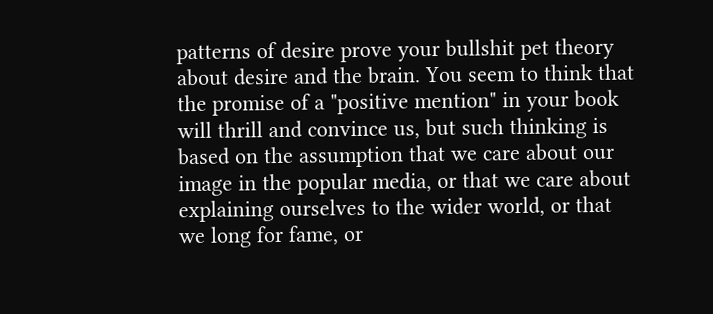patterns of desire prove your bullshit pet theory about desire and the brain. You seem to think that the promise of a "positive mention" in your book will thrill and convince us, but such thinking is based on the assumption that we care about our image in the popular media, or that we care about explaining ourselves to the wider world, or that we long for fame, or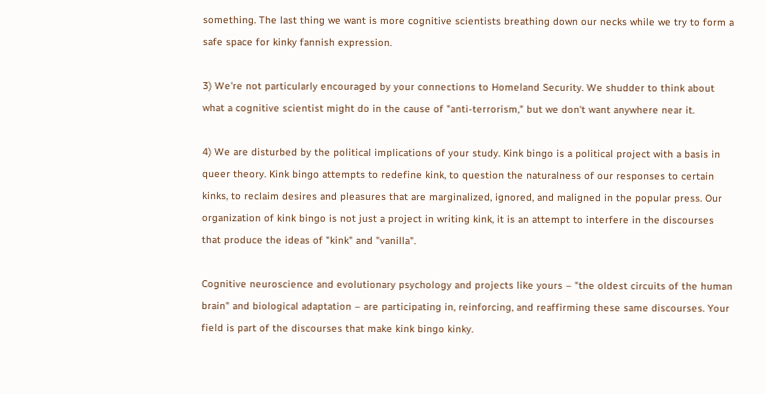something. The last thing we want is more cognitive scientists breathing down our necks while we try to form a safe space for kinky fannish expression.

3) We're not particularly encouraged by your connections to Homeland Security. We shudder to think about what a cognitive scientist might do in the cause of "anti-terrorism," but we don't want anywhere near it.

4) We are disturbed by the political implications of your study. Kink bingo is a political project with a basis in queer theory. Kink bingo attempts to redefine kink, to question the naturalness of our responses to certain kinks, to reclaim desires and pleasures that are marginalized, ignored, and maligned in the popular press. Our organization of kink bingo is not just a project in writing kink, it is an attempt to interfere in the discourses that produce the ideas of "kink" and "vanilla".

Cognitive neuroscience and evolutionary psychology and projects like yours – "the oldest circuits of the human brain" and biological adaptation – are participating in, reinforcing, and reaffirming these same discourses. Your field is part of the discourses that make kink bingo kinky.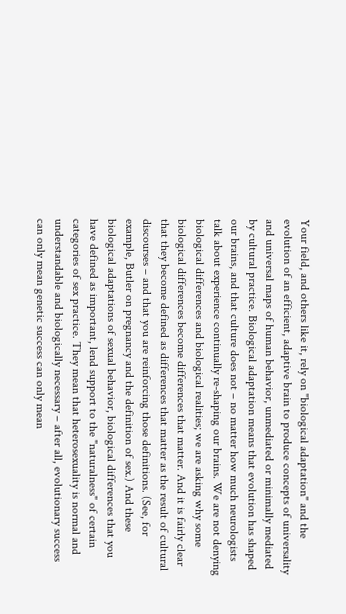Your field, and others like it, rely on "biological adaptation" and the evolution of an efficient, adaptive brain to produce concepts of universality and universal maps of human behavior, unmediated or minimally mediated by cultural practice. Biological adaptation means that evolution has shaped our brains, and that culture does not – no matter how much neurologists talk about experience continually re-shaping our brains. We are not denying biological differences and biological realities; we are asking why some biological differences become differences that matter. And it is fairly clear that they become defined as differences that matter as the result of cultural discourses – and that you are reinforcing those definitions. (See, for example, Butler on pregnancy and the definition of sex.) And these biological adaptations of sexual behavior, biological differences that you have defined as important, lend support to the "naturalness" of certain categories of sex practice. They mean that heterosexuality is normal and understandable and biologically necessary – after all, evolutionary success can only mean genetic success can only mean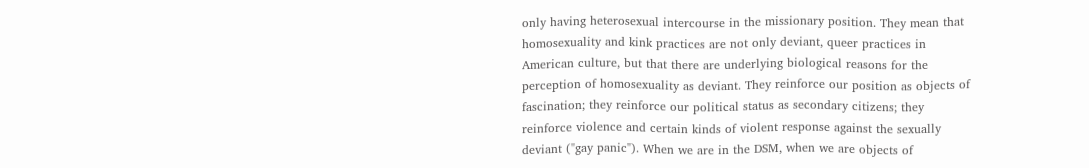only having heterosexual intercourse in the missionary position. They mean that homosexuality and kink practices are not only deviant, queer practices in American culture, but that there are underlying biological reasons for the perception of homosexuality as deviant. They reinforce our position as objects of fascination; they reinforce our political status as secondary citizens; they reinforce violence and certain kinds of violent response against the sexually deviant ("gay panic"). When we are in the DSM, when we are objects of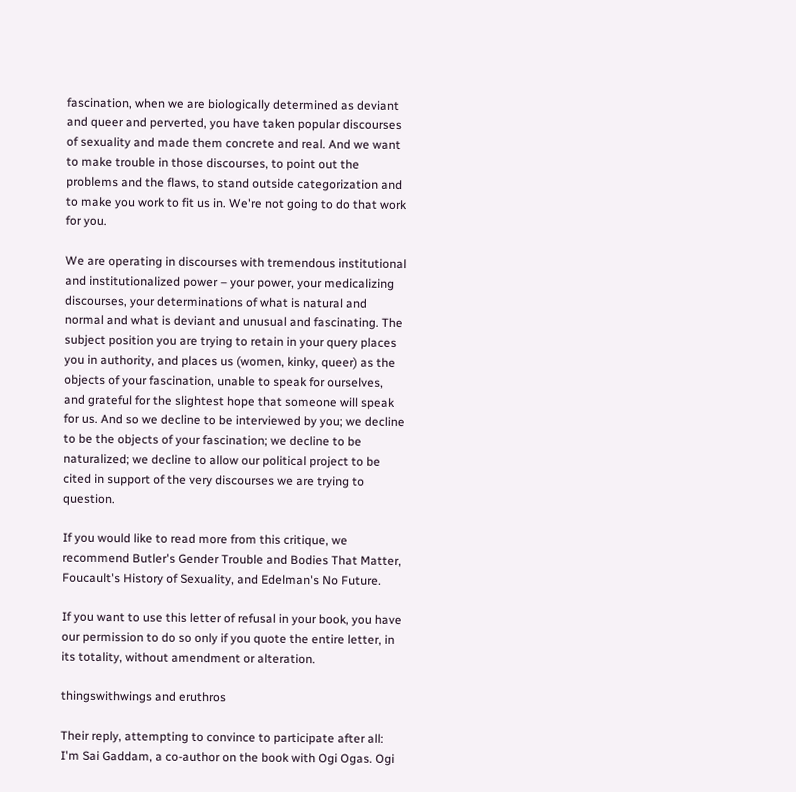fascination, when we are biologically determined as deviant and queer and perverted, you have taken popular discourses of sexuality and made them concrete and real. And we want to make trouble in those discourses, to point out the problems and the flaws, to stand outside categorization and to make you work to fit us in. We're not going to do that work for you.

We are operating in discourses with tremendous institutional and institutionalized power – your power, your medicalizing discourses, your determinations of what is natural and normal and what is deviant and unusual and fascinating. The subject position you are trying to retain in your query places you in authority, and places us (women, kinky, queer) as the objects of your fascination, unable to speak for ourselves, and grateful for the slightest hope that someone will speak for us. And so we decline to be interviewed by you; we decline to be the objects of your fascination; we decline to be naturalized; we decline to allow our political project to be cited in support of the very discourses we are trying to question.

If you would like to read more from this critique, we recommend Butler's Gender Trouble and Bodies That Matter, Foucault's History of Sexuality, and Edelman's No Future.

If you want to use this letter of refusal in your book, you have our permission to do so only if you quote the entire letter, in its totality, without amendment or alteration.

thingswithwings and eruthros

Their reply, attempting to convince to participate after all:
I'm Sai Gaddam, a co-author on the book with Ogi Ogas. Ogi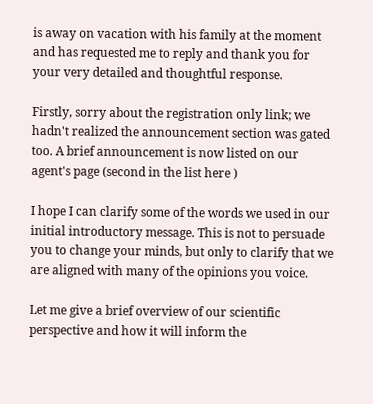is away on vacation with his family at the moment and has requested me to reply and thank you for your very detailed and thoughtful response.

Firstly, sorry about the registration only link; we hadn't realized the announcement section was gated too. A brief announcement is now listed on our agent's page (second in the list here )

I hope I can clarify some of the words we used in our initial introductory message. This is not to persuade you to change your minds, but only to clarify that we are aligned with many of the opinions you voice.

Let me give a brief overview of our scientific perspective and how it will inform the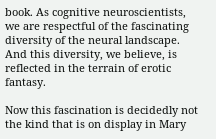book. As cognitive neuroscientists, we are respectful of the fascinating diversity of the neural landscape. And this diversity, we believe, is reflected in the terrain of erotic fantasy.

Now this fascination is decidedly not the kind that is on display in Mary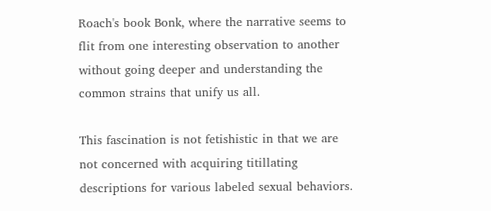Roach's book Bonk, where the narrative seems to flit from one interesting observation to another without going deeper and understanding the common strains that unify us all.

This fascination is not fetishistic in that we are not concerned with acquiring titillating descriptions for various labeled sexual behaviors.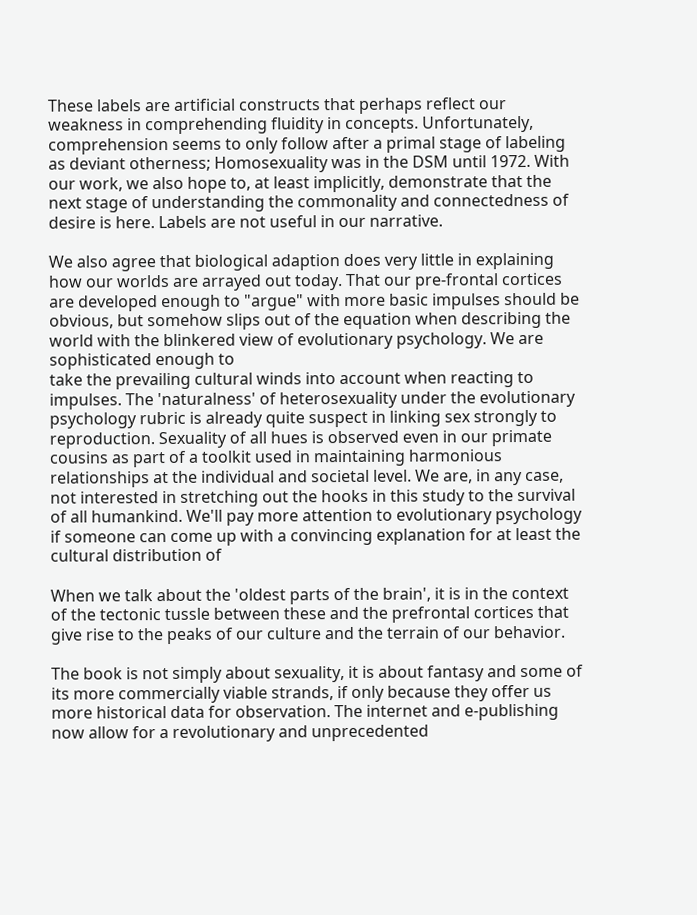These labels are artificial constructs that perhaps reflect our weakness in comprehending fluidity in concepts. Unfortunately, comprehension seems to only follow after a primal stage of labeling as deviant otherness; Homosexuality was in the DSM until 1972. With our work, we also hope to, at least implicitly, demonstrate that the next stage of understanding the commonality and connectedness of desire is here. Labels are not useful in our narrative.

We also agree that biological adaption does very little in explaining how our worlds are arrayed out today. That our pre-frontal cortices are developed enough to "argue" with more basic impulses should be obvious, but somehow slips out of the equation when describing the world with the blinkered view of evolutionary psychology. We are sophisticated enough to
take the prevailing cultural winds into account when reacting to impulses. The 'naturalness' of heterosexuality under the evolutionary psychology rubric is already quite suspect in linking sex strongly to reproduction. Sexuality of all hues is observed even in our primate cousins as part of a toolkit used in maintaining harmonious relationships at the individual and societal level. We are, in any case, not interested in stretching out the hooks in this study to the survival of all humankind. We'll pay more attention to evolutionary psychology if someone can come up with a convincing explanation for at least the cultural distribution of

When we talk about the 'oldest parts of the brain', it is in the context of the tectonic tussle between these and the prefrontal cortices that give rise to the peaks of our culture and the terrain of our behavior.

The book is not simply about sexuality, it is about fantasy and some of its more commercially viable strands, if only because they offer us more historical data for observation. The internet and e-publishing now allow for a revolutionary and unprecedented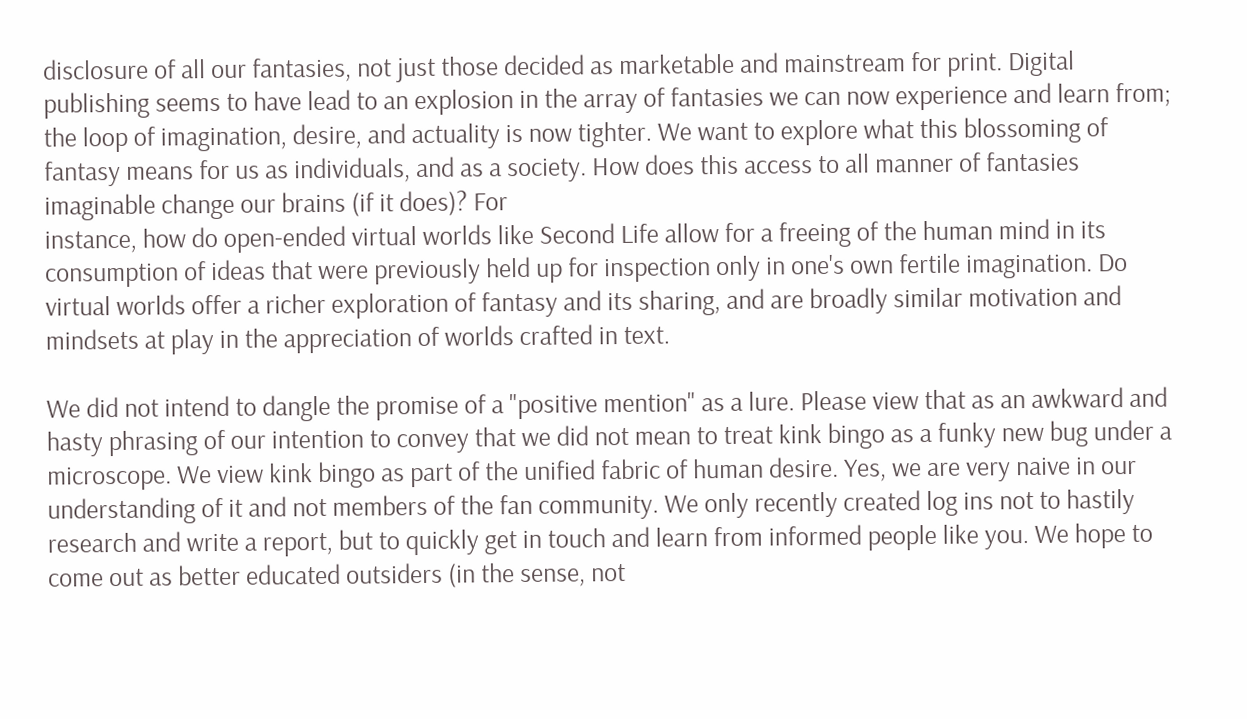disclosure of all our fantasies, not just those decided as marketable and mainstream for print. Digital publishing seems to have lead to an explosion in the array of fantasies we can now experience and learn from; the loop of imagination, desire, and actuality is now tighter. We want to explore what this blossoming of fantasy means for us as individuals, and as a society. How does this access to all manner of fantasies imaginable change our brains (if it does)? For
instance, how do open-ended virtual worlds like Second Life allow for a freeing of the human mind in its consumption of ideas that were previously held up for inspection only in one's own fertile imagination. Do virtual worlds offer a richer exploration of fantasy and its sharing, and are broadly similar motivation and mindsets at play in the appreciation of worlds crafted in text.

We did not intend to dangle the promise of a "positive mention" as a lure. Please view that as an awkward and hasty phrasing of our intention to convey that we did not mean to treat kink bingo as a funky new bug under a microscope. We view kink bingo as part of the unified fabric of human desire. Yes, we are very naive in our understanding of it and not members of the fan community. We only recently created log ins not to hastily research and write a report, but to quickly get in touch and learn from informed people like you. We hope to come out as better educated outsiders (in the sense, not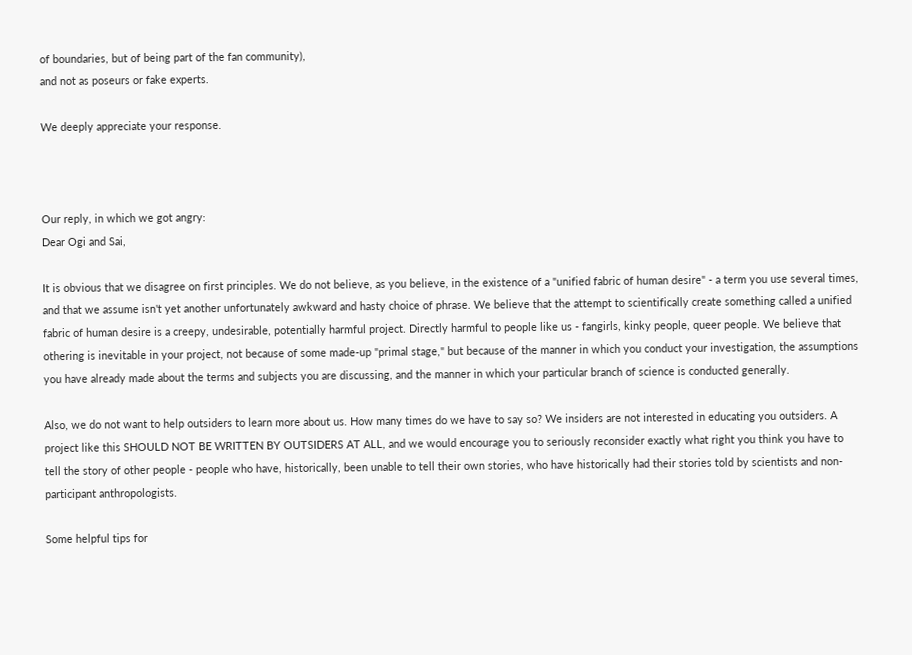of boundaries, but of being part of the fan community),
and not as poseurs or fake experts.

We deeply appreciate your response.



Our reply, in which we got angry:
Dear Ogi and Sai,

It is obvious that we disagree on first principles. We do not believe, as you believe, in the existence of a "unified fabric of human desire" - a term you use several times, and that we assume isn't yet another unfortunately awkward and hasty choice of phrase. We believe that the attempt to scientifically create something called a unified fabric of human desire is a creepy, undesirable, potentially harmful project. Directly harmful to people like us - fangirls, kinky people, queer people. We believe that othering is inevitable in your project, not because of some made-up "primal stage," but because of the manner in which you conduct your investigation, the assumptions you have already made about the terms and subjects you are discussing, and the manner in which your particular branch of science is conducted generally.

Also, we do not want to help outsiders to learn more about us. How many times do we have to say so? We insiders are not interested in educating you outsiders. A project like this SHOULD NOT BE WRITTEN BY OUTSIDERS AT ALL, and we would encourage you to seriously reconsider exactly what right you think you have to tell the story of other people - people who have, historically, been unable to tell their own stories, who have historically had their stories told by scientists and non-participant anthropologists.

Some helpful tips for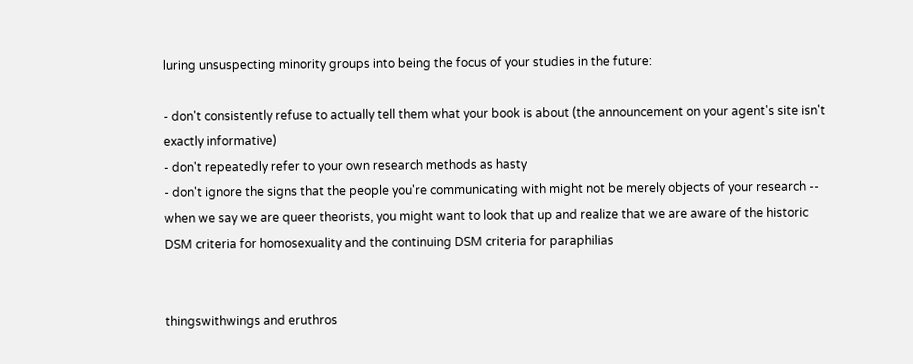luring unsuspecting minority groups into being the focus of your studies in the future:

- don't consistently refuse to actually tell them what your book is about (the announcement on your agent's site isn't exactly informative)
- don't repeatedly refer to your own research methods as hasty
- don't ignore the signs that the people you're communicating with might not be merely objects of your research -- when we say we are queer theorists, you might want to look that up and realize that we are aware of the historic DSM criteria for homosexuality and the continuing DSM criteria for paraphilias


thingswithwings and eruthros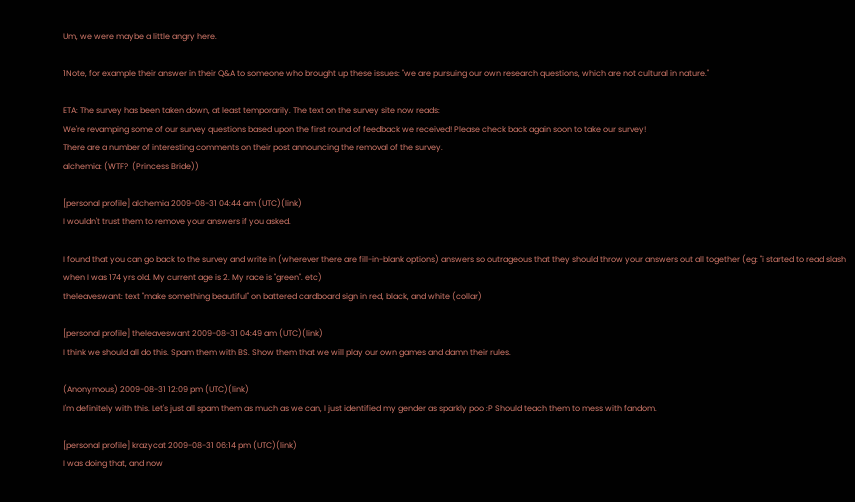Um, we were maybe a little angry here.

1Note, for example their answer in their Q&A to someone who brought up these issues: "we are pursuing our own research questions, which are not cultural in nature."

ETA: The survey has been taken down, at least temporarily. The text on the survey site now reads:
We're revamping some of our survey questions based upon the first round of feedback we received! Please check back again soon to take our survey!
There are a number of interesting comments on their post announcing the removal of the survey.
alchemia: (WTF?  (Princess Bride))

[personal profile] alchemia 2009-08-31 04:44 am (UTC)(link)
I wouldn't trust them to remove your answers if you asked.

I found that you can go back to the survey and write in (wherever there are fill-in-blank options) answers so outrageous that they should throw your answers out all together (eg: "i started to read slash when I was 174 yrs old. My current age is 2. My race is "green". etc)
theleaveswant: text "make something beautiful" on battered cardboard sign in red, black, and white (collar)

[personal profile] theleaveswant 2009-08-31 04:49 am (UTC)(link)
I think we should all do this. Spam them with BS. Show them that we will play our own games and damn their rules.

(Anonymous) 2009-08-31 12:09 pm (UTC)(link)
I'm definitely with this. Let's just all spam them as much as we can, I just identified my gender as sparkly poo :P Should teach them to mess with fandom.

[personal profile] krazycat 2009-08-31 06:14 pm (UTC)(link)
I was doing that, and now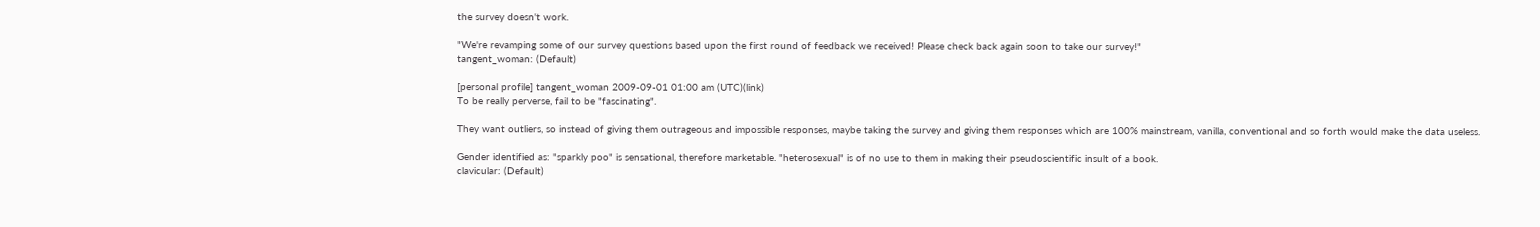the survey doesn't work.

"We're revamping some of our survey questions based upon the first round of feedback we received! Please check back again soon to take our survey!"
tangent_woman: (Default)

[personal profile] tangent_woman 2009-09-01 01:00 am (UTC)(link)
To be really perverse, fail to be "fascinating".

They want outliers, so instead of giving them outrageous and impossible responses, maybe taking the survey and giving them responses which are 100% mainstream, vanilla, conventional and so forth would make the data useless.

Gender identified as: "sparkly poo" is sensational, therefore marketable. "heterosexual" is of no use to them in making their pseudoscientific insult of a book.
clavicular: (Default)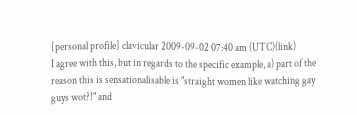[personal profile] clavicular 2009-09-02 07:40 am (UTC)(link)
I agree with this, but in regards to the specific example, a) part of the reason this is sensationalisable is "straight women like watching gay guys wot?!" and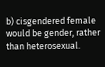b) cisgendered female would be gender, rather than heterosexual.